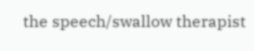the speech/swallow therapist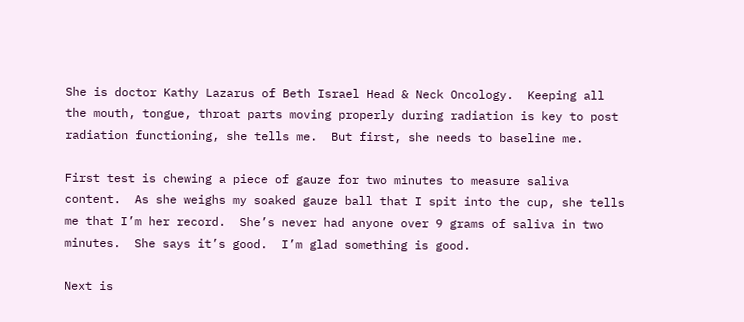She is doctor Kathy Lazarus of Beth Israel Head & Neck Oncology.  Keeping all the mouth, tongue, throat parts moving properly during radiation is key to post radiation functioning, she tells me.  But first, she needs to baseline me.

First test is chewing a piece of gauze for two minutes to measure saliva content.  As she weighs my soaked gauze ball that I spit into the cup, she tells me that I’m her record.  She’s never had anyone over 9 grams of saliva in two minutes.  She says it’s good.  I’m glad something is good.

Next is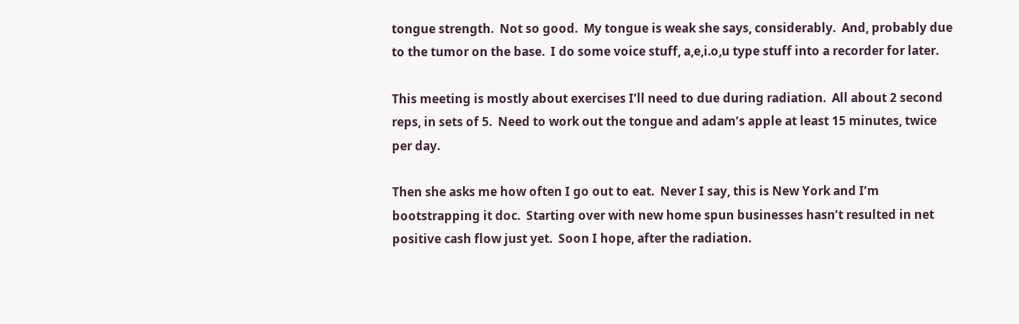tongue strength.  Not so good.  My tongue is weak she says, considerably.  And, probably due to the tumor on the base.  I do some voice stuff, a,e,i.o,u type stuff into a recorder for later.

This meeting is mostly about exercises I’ll need to due during radiation.  All about 2 second reps, in sets of 5.  Need to work out the tongue and adam’s apple at least 15 minutes, twice per day.

Then she asks me how often I go out to eat.  Never I say, this is New York and I’m bootstrapping it doc.  Starting over with new home spun businesses hasn’t resulted in net positive cash flow just yet.  Soon I hope, after the radiation.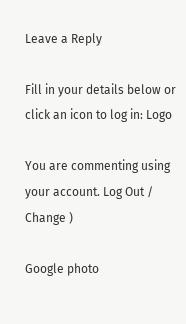Leave a Reply

Fill in your details below or click an icon to log in: Logo

You are commenting using your account. Log Out /  Change )

Google photo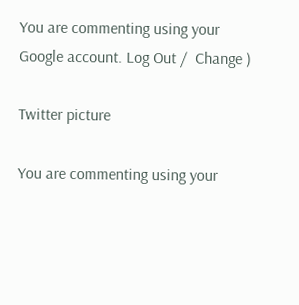You are commenting using your Google account. Log Out /  Change )

Twitter picture

You are commenting using your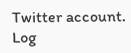Twitter account. Log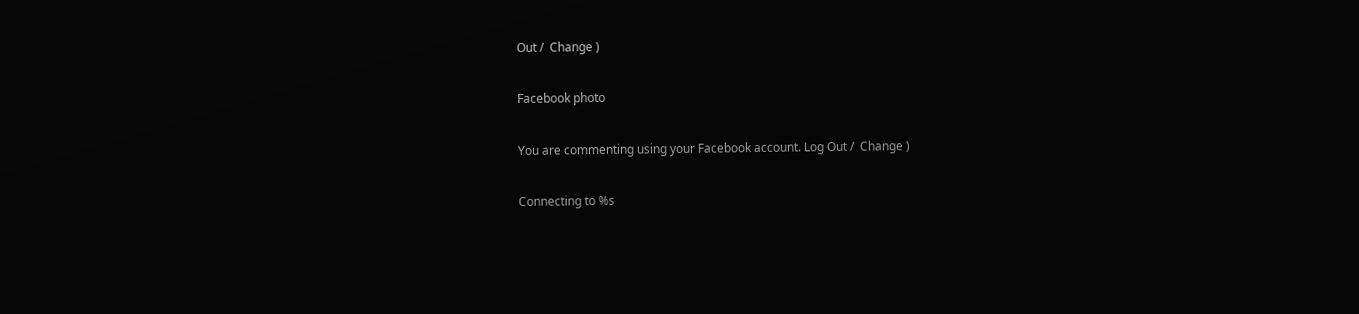Out /  Change )

Facebook photo

You are commenting using your Facebook account. Log Out /  Change )

Connecting to %s